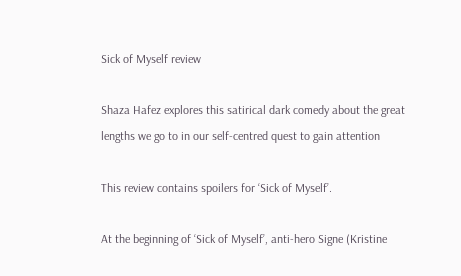Sick of Myself review

Shaza Hafez explores this satirical dark comedy about the great lengths we go to in our self-centred quest to gain attention

This review contains spoilers for ‘Sick of Myself’.

At the beginning of ‘Sick of Myself’, anti-hero Signe (Kristine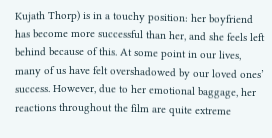Kujath Thorp) is in a touchy position: her boyfriend has become more successful than her, and she feels left behind because of this. At some point in our lives, many of us have felt overshadowed by our loved ones’ success. However, due to her emotional baggage, her reactions throughout the film are quite extreme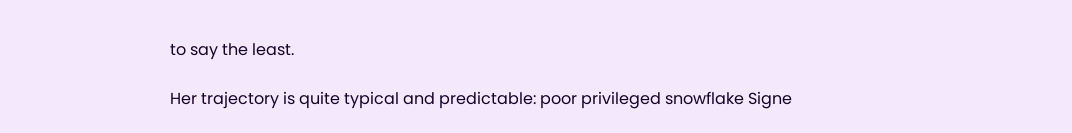to say the least.

Her trajectory is quite typical and predictable: poor privileged snowflake Signe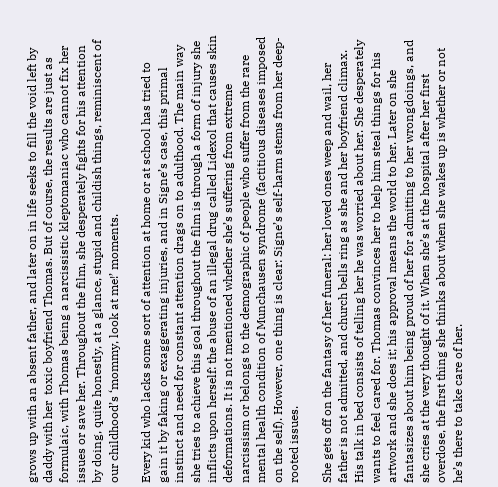grows up with an absent father, and later on in life seeks to fill the void left by daddy with her  toxic boyfriend Thomas. But of course, the results are just as formulaic, with Thomas being a narcissistic kleptomaniac who cannot fix her issues or save her. Throughout the film, she desperately fights for his attention by doing, quite honestly, at a glance, stupid and childish things, reminiscent of our childhood’s ‘mommy, look at me!’ moments.

Every kid who lacks some sort of attention at home or at school has tried to gain it by faking or exaggerating injuries, and in Signe’s case, this primal instinct and need for constant attention drags on to adulthood. The main way she tries to achieve this goal throughout the film is through a form of injury she inflicts upon herself: the abuse of an illegal drug called Lidexol that causes skin deformations. It is not mentioned whether she’s suffering from extreme narcissism or belongs to the demographic of people who suffer from the rare mental health condition of Munchausen syndrome (factitious diseases imposed on the self). However, one thing is clear: Signe’s self-harm stems from her deep-rooted issues.

She gets off on the fantasy of her funeral: her loved ones weep and wail, her father is not admitted, and church bells ring as she and her boyfriend climax. His talk in bed consists of telling her he was worried about her. She desperately wants to feel cared for. Thomas convinces her to help him steal things for his artwork and she does it; his approval means the world to her. Later on she fantasizes about him being proud of her for admitting to her wrongdoings, and she cries at the very thought of it. When she’s at the hospital after her first overdose, the first thing she thinks about when she wakes up is whether or not he’s there to take care of her.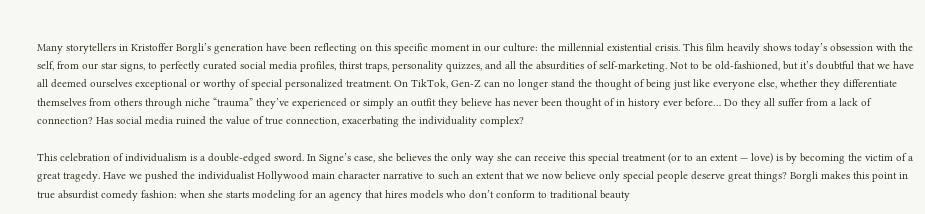Many storytellers in Kristoffer Borgli’s generation have been reflecting on this specific moment in our culture: the millennial existential crisis. This film heavily shows today’s obsession with the self, from our star signs, to perfectly curated social media profiles, thirst traps, personality quizzes, and all the absurdities of self-marketing. Not to be old-fashioned, but it’s doubtful that we have all deemed ourselves exceptional or worthy of special personalized treatment. On TikTok, Gen-Z can no longer stand the thought of being just like everyone else, whether they differentiate themselves from others through niche “trauma” they’ve experienced or simply an outfit they believe has never been thought of in history ever before… Do they all suffer from a lack of connection? Has social media ruined the value of true connection, exacerbating the individuality complex?

This celebration of individualism is a double-edged sword. In Signe’s case, she believes the only way she can receive this special treatment (or to an extent — love) is by becoming the victim of a great tragedy. Have we pushed the individualist Hollywood main character narrative to such an extent that we now believe only special people deserve great things? Borgli makes this point in true absurdist comedy fashion: when she starts modeling for an agency that hires models who don’t conform to traditional beauty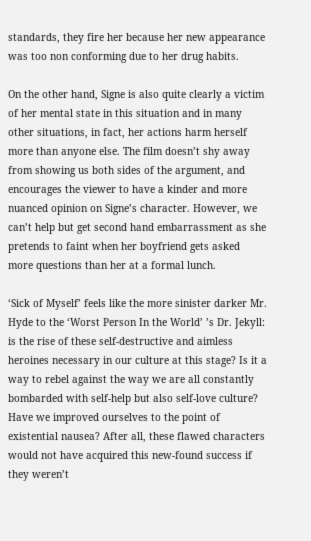standards, they fire her because her new appearance was too non conforming due to her drug habits.

On the other hand, Signe is also quite clearly a victim of her mental state in this situation and in many other situations, in fact, her actions harm herself more than anyone else. The film doesn’t shy away from showing us both sides of the argument, and encourages the viewer to have a kinder and more nuanced opinion on Signe’s character. However, we can’t help but get second hand embarrassment as she pretends to faint when her boyfriend gets asked more questions than her at a formal lunch.

‘Sick of Myself’ feels like the more sinister darker Mr. Hyde to the ‘Worst Person In the World’ ’s Dr. Jekyll: is the rise of these self-destructive and aimless heroines necessary in our culture at this stage? Is it a way to rebel against the way we are all constantly bombarded with self-help but also self-love culture? Have we improved ourselves to the point of existential nausea? After all, these flawed characters would not have acquired this new-found success if they weren’t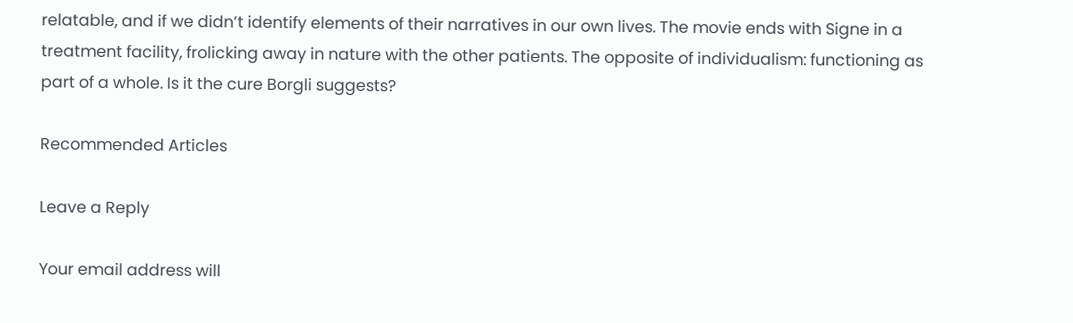relatable, and if we didn’t identify elements of their narratives in our own lives. The movie ends with Signe in a treatment facility, frolicking away in nature with the other patients. The opposite of individualism: functioning as part of a whole. Is it the cure Borgli suggests?

Recommended Articles

Leave a Reply

Your email address will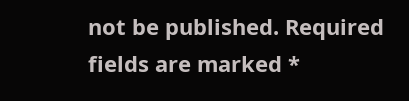not be published. Required fields are marked *